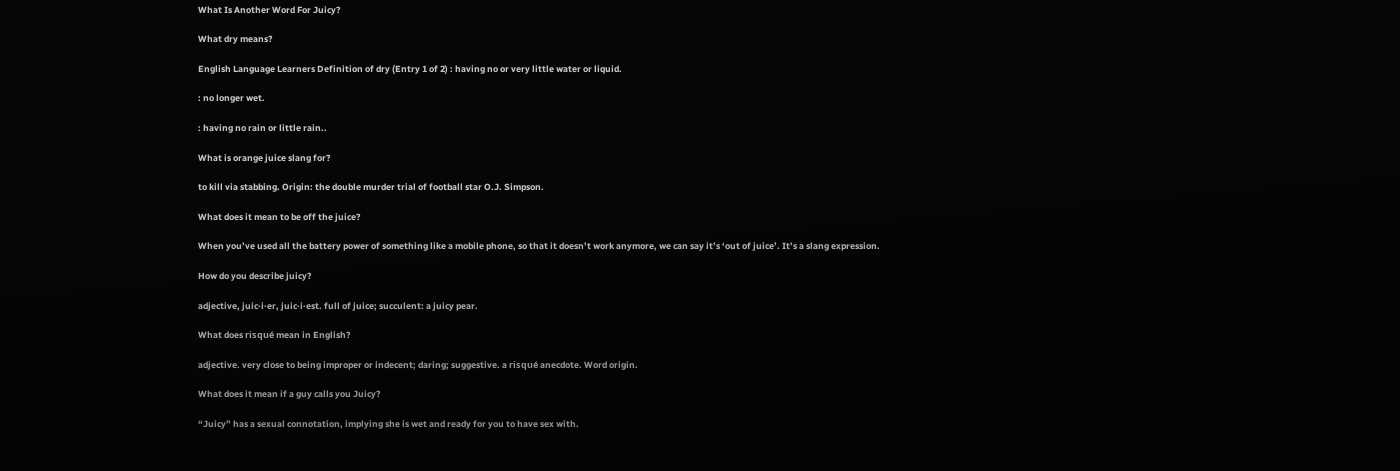What Is Another Word For Juicy?

What dry means?

English Language Learners Definition of dry (Entry 1 of 2) : having no or very little water or liquid.

: no longer wet.

: having no rain or little rain..

What is orange juice slang for?

to kill via stabbing. Origin: the double murder trial of football star O.J. Simpson.

What does it mean to be off the juice?

When you’ve used all the battery power of something like a mobile phone, so that it doesn’t work anymore, we can say it’s ‘out of juice’. It’s a slang expression.

How do you describe juicy?

adjective, juic·i·er, juic·i·est. full of juice; succulent: a juicy pear.

What does risqué mean in English?

adjective. very close to being improper or indecent; daring; suggestive. a risqué anecdote. Word origin.

What does it mean if a guy calls you Juicy?

“Juicy” has a sexual connotation, implying she is wet and ready for you to have sex with.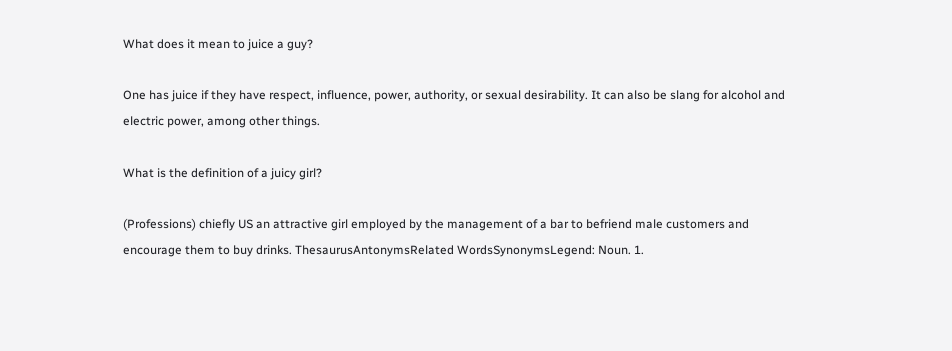What does it mean to juice a guy?

One has juice if they have respect, influence, power, authority, or sexual desirability. It can also be slang for alcohol and electric power, among other things.

What is the definition of a juicy girl?

(Professions) chiefly US an attractive girl employed by the management of a bar to befriend male customers and encourage them to buy drinks. ThesaurusAntonymsRelated WordsSynonymsLegend: Noun. 1.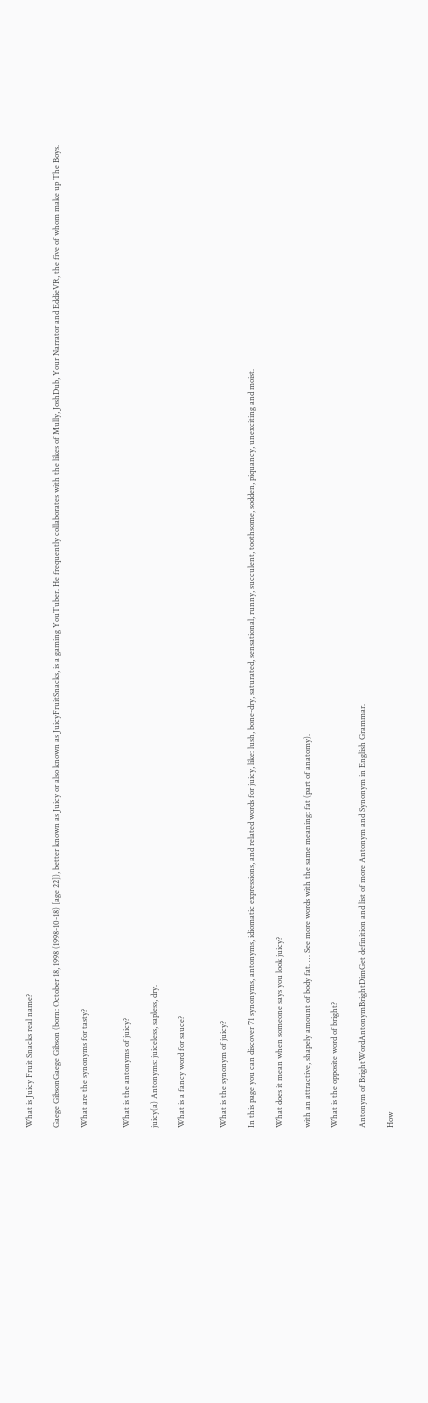What is Juicy Fruit Snacks real name?

Gaege GibsonGaege Gibson (born: October 18, 1998 (1998-10-18) [age 22]), better known as Juicy or also known as JuicyFruitSnacks, is a gaming YouTuber. He frequently collaborates with the likes of Mully, JoshDub, Your Narrator and EddieVR, the five of whom make up The Boys.

What are the synonyms for tasty?


What is the antonyms of juicy?

juicy(a) Antonyms: juiceless, sapless, dry.

What is a fancy word for sauce?


What is the synonym of juicy?

In this page you can discover 71 synonyms, antonyms, idiomatic expressions, and related words for juicy, like: lush, bone-dry, saturated, sensational, runny, succulent, toothsome, sodden, piquancy, unexciting and moist.

What does it mean when someone says you look juicy?

with an attractive, shapely amount of body fat. … See more words with the same meaning: fat (part of anatomy).

What is the opposite word of bright?

Antonym of BrightWordAntonymBrightDimGet definition and list of more Antonym and Synonym in English Grammar.

How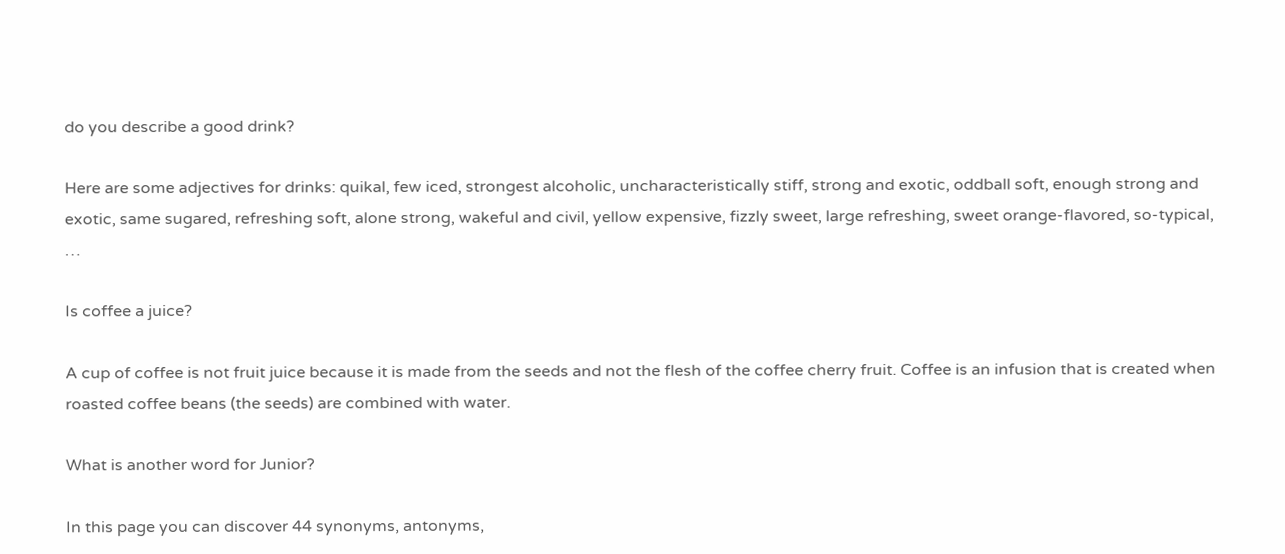do you describe a good drink?

Here are some adjectives for drinks: quikal, few iced, strongest alcoholic, uncharacteristically stiff, strong and exotic, oddball soft, enough strong and exotic, same sugared, refreshing soft, alone strong, wakeful and civil, yellow expensive, fizzly sweet, large refreshing, sweet orange-flavored, so-typical, …

Is coffee a juice?

A cup of coffee is not fruit juice because it is made from the seeds and not the flesh of the coffee cherry fruit. Coffee is an infusion that is created when roasted coffee beans (the seeds) are combined with water.

What is another word for Junior?

In this page you can discover 44 synonyms, antonyms,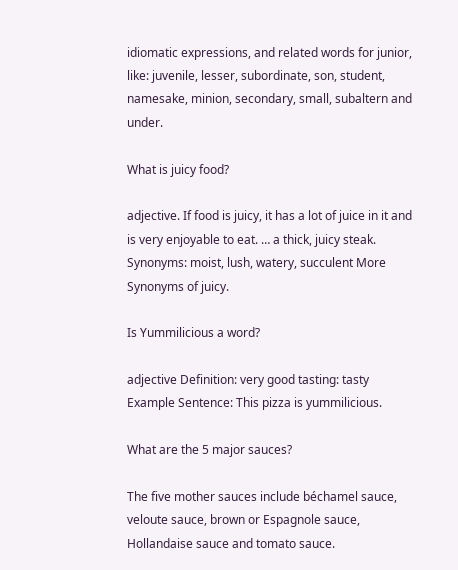idiomatic expressions, and related words for junior, like: juvenile, lesser, subordinate, son, student, namesake, minion, secondary, small, subaltern and under.

What is juicy food?

adjective. If food is juicy, it has a lot of juice in it and is very enjoyable to eat. … a thick, juicy steak. Synonyms: moist, lush, watery, succulent More Synonyms of juicy.

Is Yummilicious a word?

adjective Definition: very good tasting: tasty Example Sentence: This pizza is yummilicious.

What are the 5 major sauces?

The five mother sauces include béchamel sauce, veloute sauce, brown or Espagnole sauce, Hollandaise sauce and tomato sauce.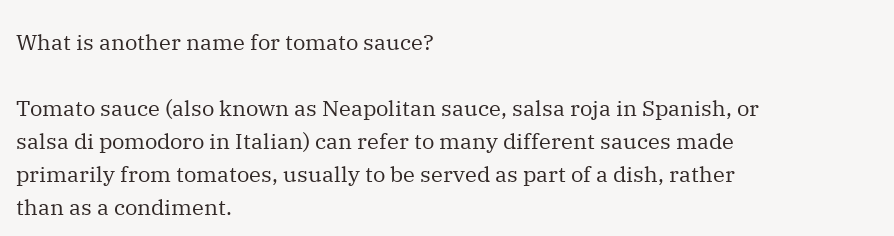What is another name for tomato sauce?

Tomato sauce (also known as Neapolitan sauce, salsa roja in Spanish, or salsa di pomodoro in Italian) can refer to many different sauces made primarily from tomatoes, usually to be served as part of a dish, rather than as a condiment.